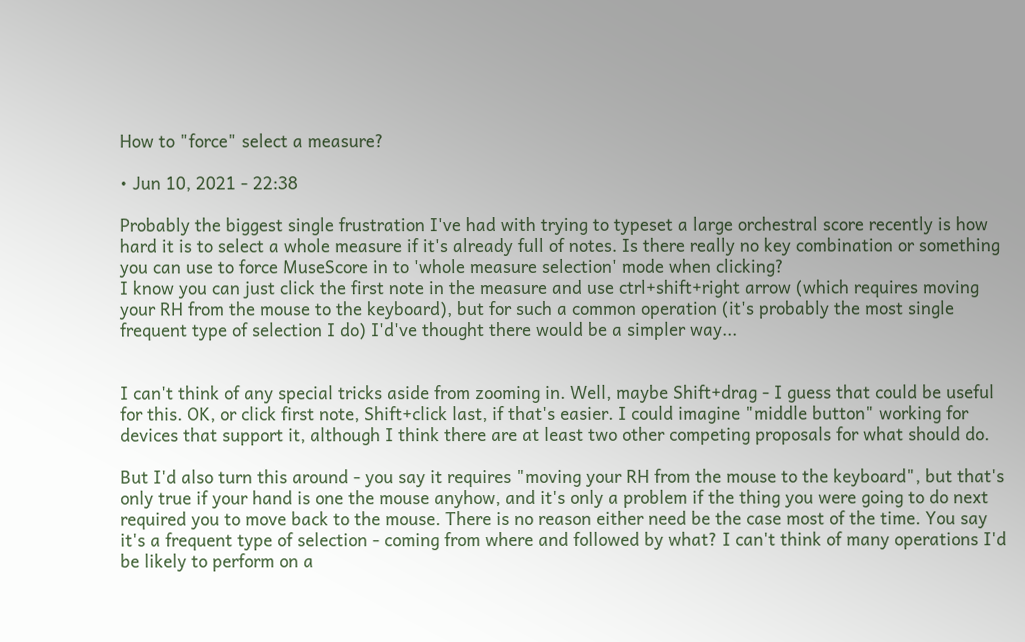How to "force" select a measure?

• Jun 10, 2021 - 22:38

Probably the biggest single frustration I've had with trying to typeset a large orchestral score recently is how hard it is to select a whole measure if it's already full of notes. Is there really no key combination or something you can use to force MuseScore in to 'whole measure selection' mode when clicking?
I know you can just click the first note in the measure and use ctrl+shift+right arrow (which requires moving your RH from the mouse to the keyboard), but for such a common operation (it's probably the most single frequent type of selection I do) I'd've thought there would be a simpler way...


I can't think of any special tricks aside from zooming in. Well, maybe Shift+drag - I guess that could be useful for this. OK, or click first note, Shift+click last, if that's easier. I could imagine "middle button" working for devices that support it, although I think there are at least two other competing proposals for what should do.

But I'd also turn this around - you say it requires "moving your RH from the mouse to the keyboard", but that's only true if your hand is one the mouse anyhow, and it's only a problem if the thing you were going to do next required you to move back to the mouse. There is no reason either need be the case most of the time. You say it's a frequent type of selection - coming from where and followed by what? I can't think of many operations I'd be likely to perform on a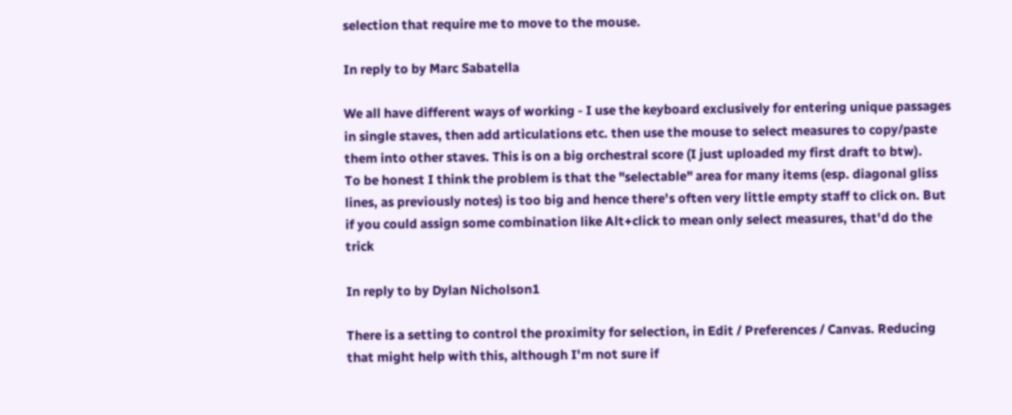selection that require me to move to the mouse.

In reply to by Marc Sabatella

We all have different ways of working - I use the keyboard exclusively for entering unique passages in single staves, then add articulations etc. then use the mouse to select measures to copy/paste them into other staves. This is on a big orchestral score (I just uploaded my first draft to btw).
To be honest I think the problem is that the "selectable" area for many items (esp. diagonal gliss lines, as previously notes) is too big and hence there's often very little empty staff to click on. But if you could assign some combination like Alt+click to mean only select measures, that'd do the trick

In reply to by Dylan Nicholson1

There is a setting to control the proximity for selection, in Edit / Preferences / Canvas. Reducing that might help with this, although I'm not sure if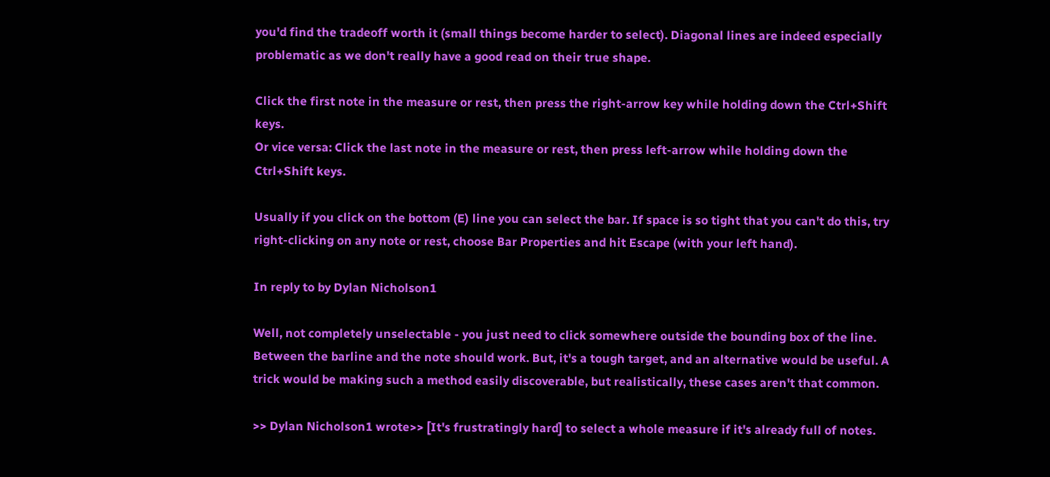you'd find the tradeoff worth it (small things become harder to select). Diagonal lines are indeed especially problematic as we don't really have a good read on their true shape.

Click the first note in the measure or rest, then press the right-arrow key while holding down the Ctrl+Shift keys.
Or vice versa: Click the last note in the measure or rest, then press left-arrow while holding down the Ctrl+Shift keys.

Usually if you click on the bottom (E) line you can select the bar. If space is so tight that you can't do this, try right-clicking on any note or rest, choose Bar Properties and hit Escape (with your left hand).

In reply to by Dylan Nicholson1

Well, not completely unselectable - you just need to click somewhere outside the bounding box of the line. Between the barline and the note should work. But, it's a tough target, and an alternative would be useful. A trick would be making such a method easily discoverable, but realistically, these cases aren't that common.

>> Dylan Nicholson1 wrote>> [It's frustratingly hard] to select a whole measure if it's already full of notes.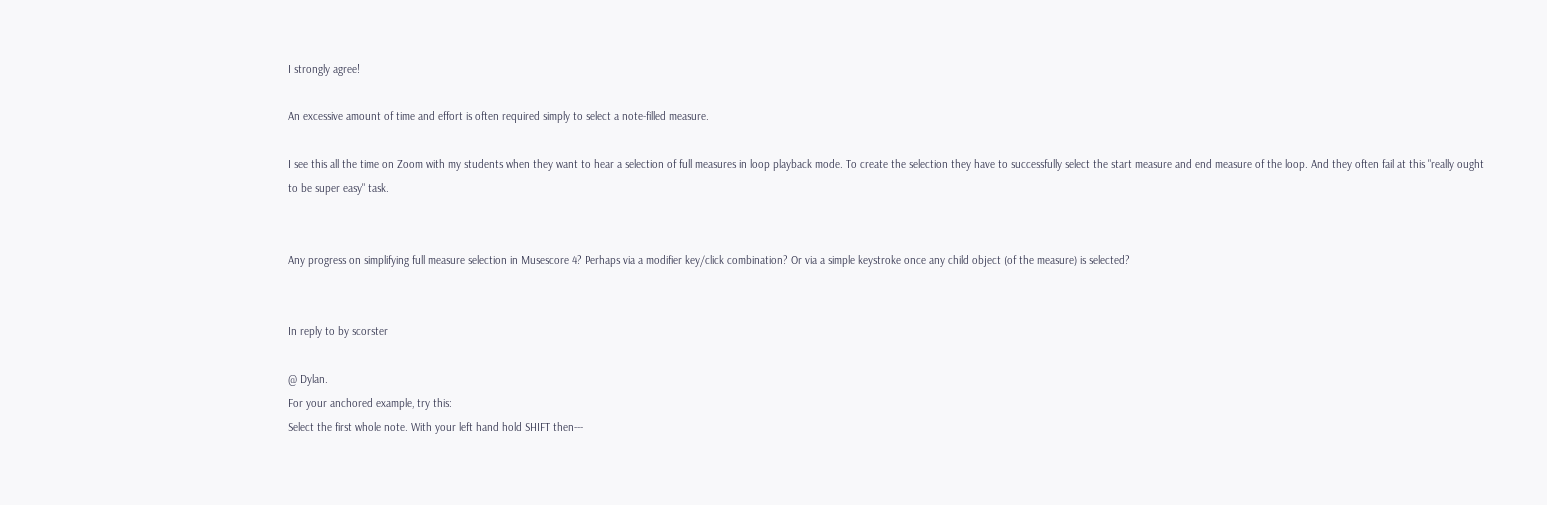I strongly agree!

An excessive amount of time and effort is often required simply to select a note-filled measure.

I see this all the time on Zoom with my students when they want to hear a selection of full measures in loop playback mode. To create the selection they have to successfully select the start measure and end measure of the loop. And they often fail at this "really ought to be super easy" task.


Any progress on simplifying full measure selection in Musescore 4? Perhaps via a modifier key/click combination? Or via a simple keystroke once any child object (of the measure) is selected?


In reply to by scorster

@ Dylan.
For your anchored example, try this:
Select the first whole note. With your left hand hold SHIFT then---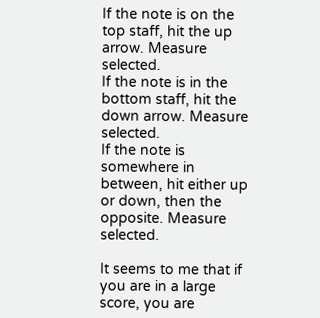If the note is on the top staff, hit the up arrow. Measure selected.
If the note is in the bottom staff, hit the down arrow. Measure selected.
If the note is somewhere in between, hit either up or down, then the opposite. Measure selected.

It seems to me that if you are in a large score, you are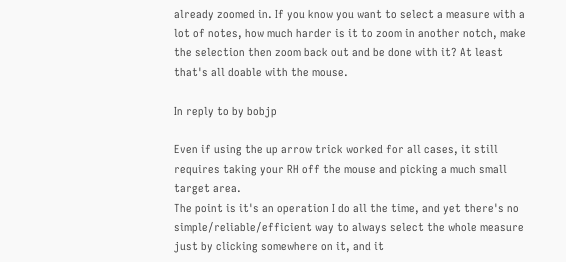already zoomed in. If you know you want to select a measure with a lot of notes, how much harder is it to zoom in another notch, make the selection then zoom back out and be done with it? At least that's all doable with the mouse.

In reply to by bobjp

Even if using the up arrow trick worked for all cases, it still requires taking your RH off the mouse and picking a much small target area.
The point is it's an operation I do all the time, and yet there's no simple/reliable/efficient way to always select the whole measure just by clicking somewhere on it, and it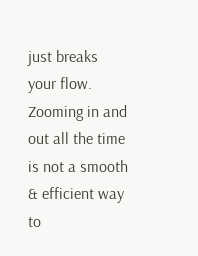just breaks your flow. Zooming in and out all the time is not a smooth & efficient way to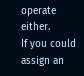operate either.
If you could assign an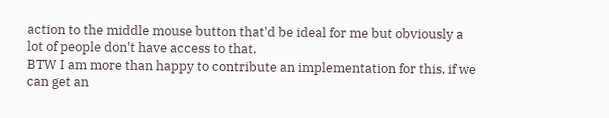action to the middle mouse button that'd be ideal for me but obviously a lot of people don't have access to that.
BTW I am more than happy to contribute an implementation for this, if we can get an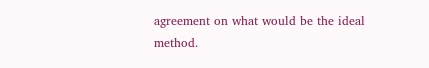agreement on what would be the ideal method.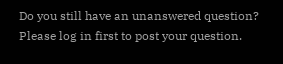Do you still have an unanswered question? Please log in first to post your question.